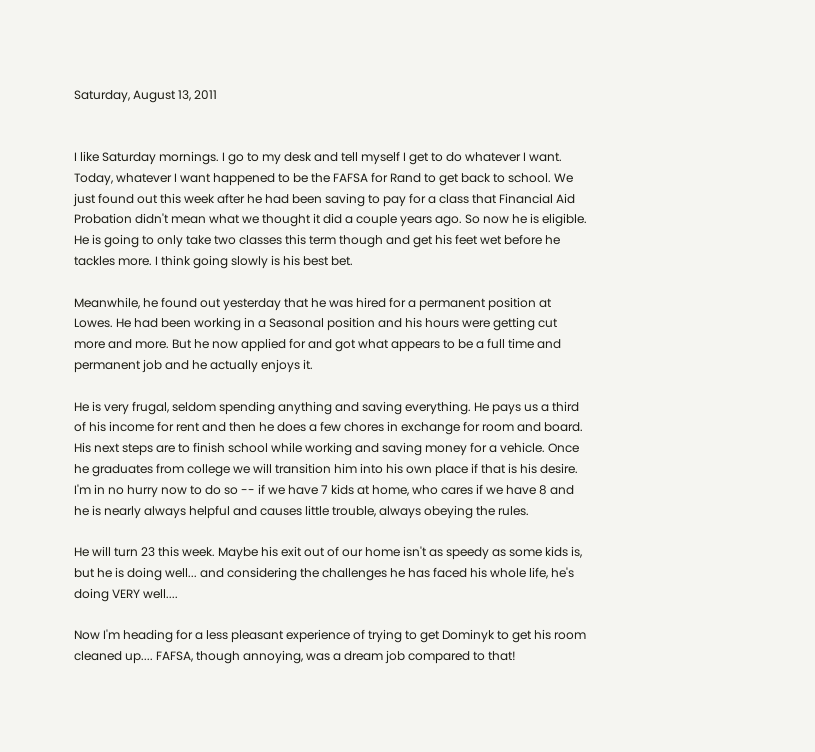Saturday, August 13, 2011


I like Saturday mornings. I go to my desk and tell myself I get to do whatever I want. Today, whatever I want happened to be the FAFSA for Rand to get back to school. We just found out this week after he had been saving to pay for a class that Financial Aid Probation didn't mean what we thought it did a couple years ago. So now he is eligible. He is going to only take two classes this term though and get his feet wet before he tackles more. I think going slowly is his best bet.

Meanwhile, he found out yesterday that he was hired for a permanent position at Lowes. He had been working in a Seasonal position and his hours were getting cut more and more. But he now applied for and got what appears to be a full time and permanent job and he actually enjoys it.

He is very frugal, seldom spending anything and saving everything. He pays us a third of his income for rent and then he does a few chores in exchange for room and board. His next steps are to finish school while working and saving money for a vehicle. Once he graduates from college we will transition him into his own place if that is his desire. I'm in no hurry now to do so -- if we have 7 kids at home, who cares if we have 8 and he is nearly always helpful and causes little trouble, always obeying the rules.

He will turn 23 this week. Maybe his exit out of our home isn't as speedy as some kids is, but he is doing well... and considering the challenges he has faced his whole life, he's doing VERY well....

Now I'm heading for a less pleasant experience of trying to get Dominyk to get his room cleaned up.... FAFSA, though annoying, was a dream job compared to that!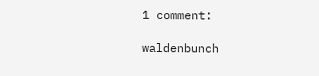1 comment:

waldenbunch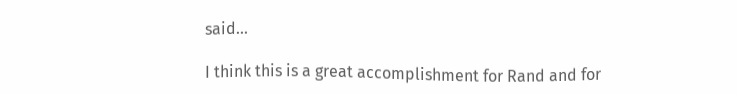said...

I think this is a great accomplishment for Rand and for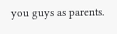you guys as parents.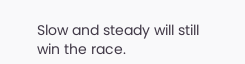Slow and steady will still win the race.